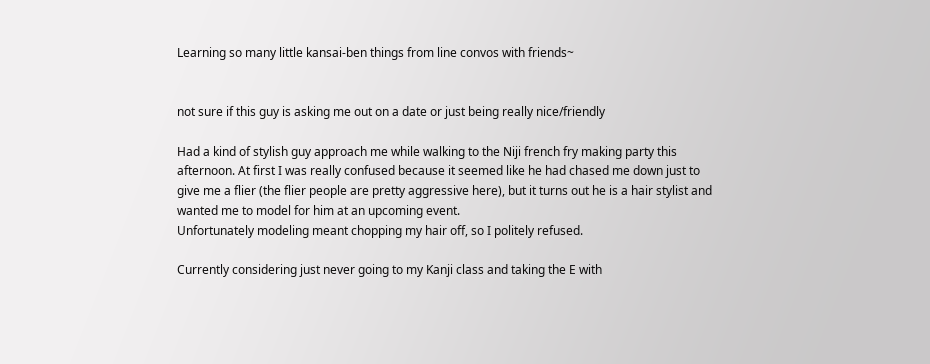Learning so many little kansai-ben things from line convos with friends~


not sure if this guy is asking me out on a date or just being really nice/friendly

Had a kind of stylish guy approach me while walking to the Niji french fry making party this afternoon. At first I was really confused because it seemed like he had chased me down just to give me a flier (the flier people are pretty aggressive here), but it turns out he is a hair stylist and wanted me to model for him at an upcoming event.
Unfortunately modeling meant chopping my hair off, so I politely refused.

Currently considering just never going to my Kanji class and taking the E with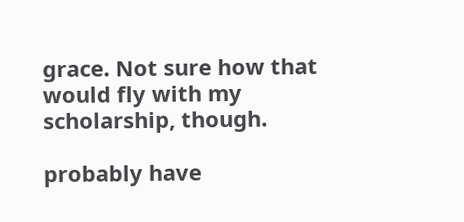grace. Not sure how that would fly with my scholarship, though.

probably have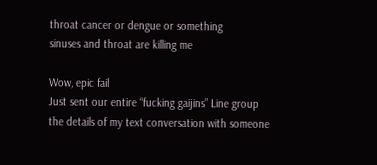throat cancer or dengue or something
sinuses and throat are killing me

Wow, epic fail
Just sent our entire “fucking gaijins” Line group the details of my text conversation with someone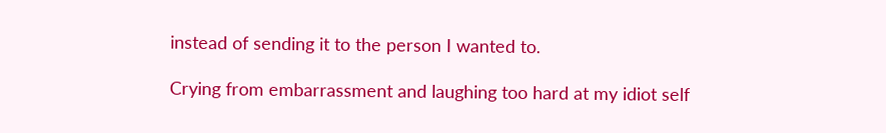instead of sending it to the person I wanted to.

Crying from embarrassment and laughing too hard at my idiot self